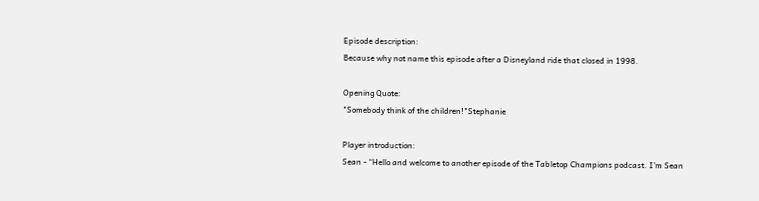Episode description:
Because why not name this episode after a Disneyland ride that closed in 1998.

Opening Quote:
"Somebody think of the children!"Stephanie

Player introduction:
Sean - “Hello and welcome to another episode of the Tabletop Champions podcast. I’m Sean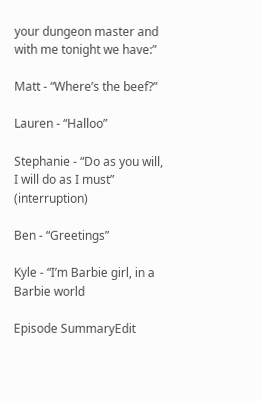your dungeon master and with me tonight we have:”

Matt - “Where’s the beef?”

Lauren - “Halloo”

Stephanie - “Do as you will, I will do as I must” (interruption)

Ben - “Greetings”

Kyle - “I’m Barbie girl, in a Barbie world

Episode SummaryEdit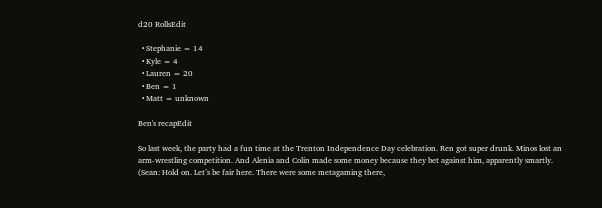d20 RollsEdit

  • Stephanie = 14
  • Kyle = 4
  • Lauren = 20
  • Ben = 1
  • Matt = unknown

Ben's recapEdit

So last week, the party had a fun time at the Trenton Independence Day celebration. Ren got super drunk. Minos lost an arm-wrestling competition. And Alenia and Colin made some money because they bet against him, apparently smartly. (Sean: Hold on. Let’s be fair here. There were some metagaming there,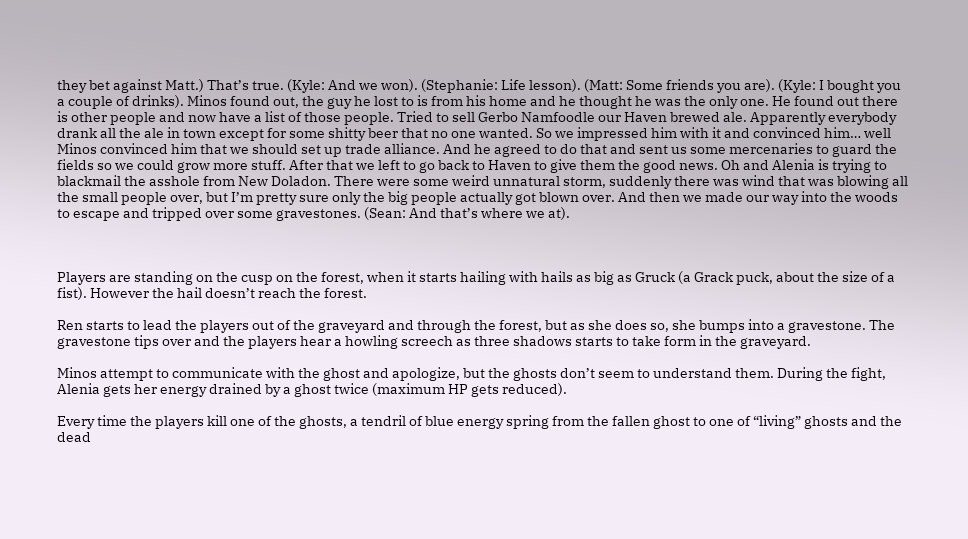they bet against Matt.) That’s true. (Kyle: And we won). (Stephanie: Life lesson). (Matt: Some friends you are). (Kyle: I bought you a couple of drinks). Minos found out, the guy he lost to is from his home and he thought he was the only one. He found out there is other people and now have a list of those people. Tried to sell Gerbo Namfoodle our Haven brewed ale. Apparently everybody drank all the ale in town except for some shitty beer that no one wanted. So we impressed him with it and convinced him… well Minos convinced him that we should set up trade alliance. And he agreed to do that and sent us some mercenaries to guard the fields so we could grow more stuff. After that we left to go back to Haven to give them the good news. Oh and Alenia is trying to blackmail the asshole from New Doladon. There were some weird unnatural storm, suddenly there was wind that was blowing all the small people over, but I’m pretty sure only the big people actually got blown over. And then we made our way into the woods to escape and tripped over some gravestones. (Sean: And that’s where we at).



Players are standing on the cusp on the forest, when it starts hailing with hails as big as Gruck (a Grack puck, about the size of a fist). However the hail doesn’t reach the forest.

Ren starts to lead the players out of the graveyard and through the forest, but as she does so, she bumps into a gravestone. The gravestone tips over and the players hear a howling screech as three shadows starts to take form in the graveyard.

Minos attempt to communicate with the ghost and apologize, but the ghosts don’t seem to understand them. During the fight, Alenia gets her energy drained by a ghost twice (maximum HP gets reduced).

Every time the players kill one of the ghosts, a tendril of blue energy spring from the fallen ghost to one of “living” ghosts and the dead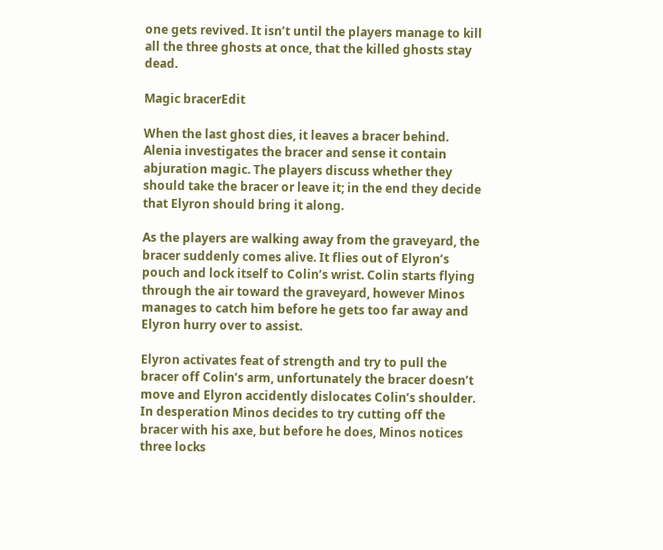one gets revived. It isn’t until the players manage to kill all the three ghosts at once, that the killed ghosts stay dead.

Magic bracerEdit

When the last ghost dies, it leaves a bracer behind. Alenia investigates the bracer and sense it contain abjuration magic. The players discuss whether they should take the bracer or leave it; in the end they decide that Elyron should bring it along.

As the players are walking away from the graveyard, the bracer suddenly comes alive. It flies out of Elyron’s pouch and lock itself to Colin’s wrist. Colin starts flying through the air toward the graveyard, however Minos manages to catch him before he gets too far away and Elyron hurry over to assist.

Elyron activates feat of strength and try to pull the bracer off Colin’s arm, unfortunately the bracer doesn’t move and Elyron accidently dislocates Colin’s shoulder. In desperation Minos decides to try cutting off the bracer with his axe, but before he does, Minos notices three locks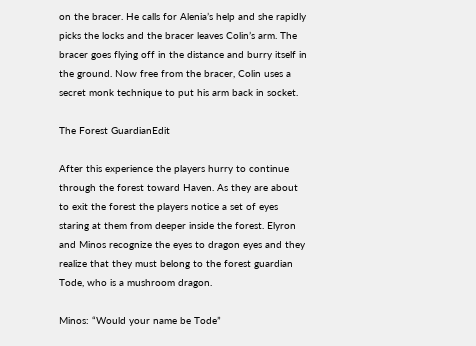on the bracer. He calls for Alenia’s help and she rapidly picks the locks and the bracer leaves Colin’s arm. The bracer goes flying off in the distance and burry itself in the ground. Now free from the bracer, Colin uses a secret monk technique to put his arm back in socket.

The Forest GuardianEdit

After this experience the players hurry to continue through the forest toward Haven. As they are about to exit the forest the players notice a set of eyes staring at them from deeper inside the forest. Elyron and Minos recognize the eyes to dragon eyes and they realize that they must belong to the forest guardian Tode, who is a mushroom dragon.

Minos: “Would your name be Tode”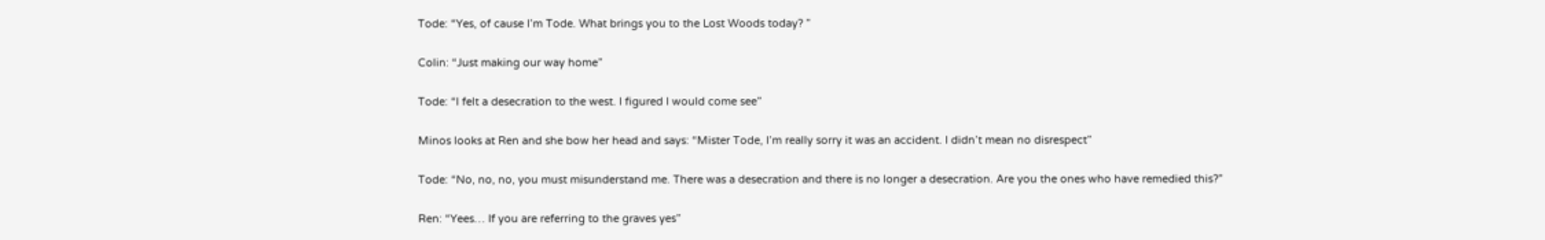Tode: “Yes, of cause I’m Tode. What brings you to the Lost Woods today? ”

Colin: “Just making our way home”

Tode: “I felt a desecration to the west. I figured I would come see”

Minos looks at Ren and she bow her head and says: “Mister Tode, I’m really sorry it was an accident. I didn’t mean no disrespect”

Tode: “No, no, no, you must misunderstand me. There was a desecration and there is no longer a desecration. Are you the ones who have remedied this?”

Ren: “Yees… If you are referring to the graves yes”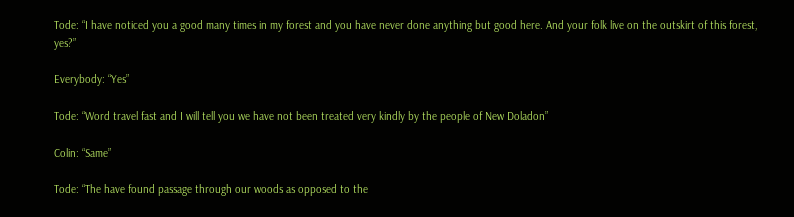Tode: “I have noticed you a good many times in my forest and you have never done anything but good here. And your folk live on the outskirt of this forest, yes?”

Everybody: “Yes”

Tode: “Word travel fast and I will tell you we have not been treated very kindly by the people of New Doladon”

Colin: “Same”

Tode: “The have found passage through our woods as opposed to the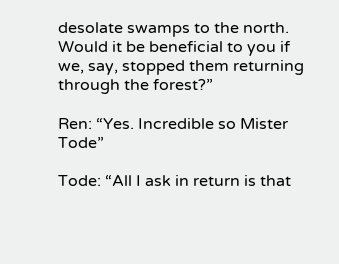desolate swamps to the north. Would it be beneficial to you if we, say, stopped them returning through the forest?”

Ren: “Yes. Incredible so Mister Tode”

Tode: “All I ask in return is that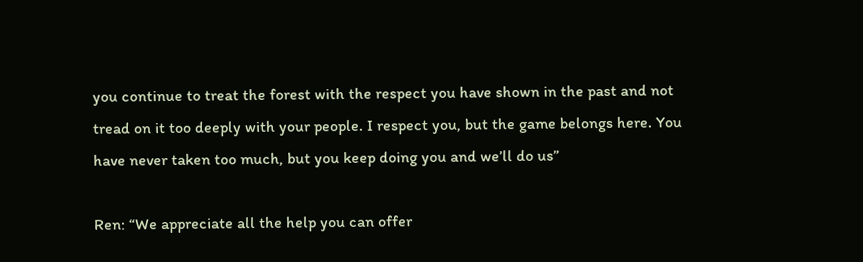you continue to treat the forest with the respect you have shown in the past and not tread on it too deeply with your people. I respect you, but the game belongs here. You have never taken too much, but you keep doing you and we’ll do us”

Ren: “We appreciate all the help you can offer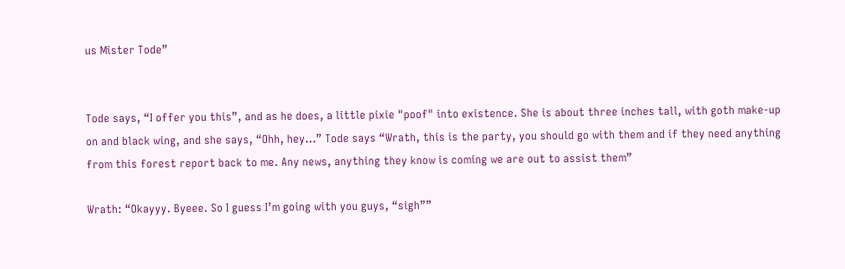us Mister Tode”


Tode says, “I offer you this”, and as he does, a little pixie "poof" into existence. She is about three inches tall, with goth make-up on and black wing, and she says, “Ohh, hey…” Tode says “Wrath, this is the party, you should go with them and if they need anything from this forest report back to me. Any news, anything they know is coming we are out to assist them”

Wrath: “Okayyy. Byeee. So I guess I’m going with you guys, “sigh””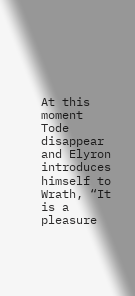At this moment Tode disappear and Elyron introduces himself to Wrath, “It is a pleasure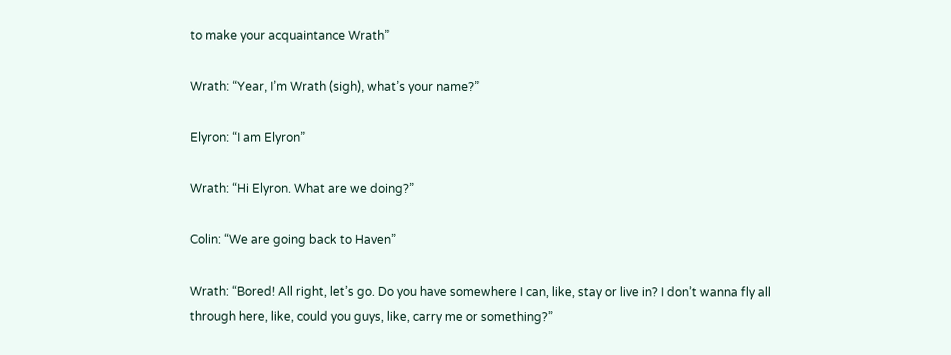to make your acquaintance Wrath”

Wrath: “Year, I’m Wrath (sigh), what’s your name?”

Elyron: “I am Elyron”

Wrath: “Hi Elyron. What are we doing?”

Colin: “We are going back to Haven”

Wrath: “Bored! All right, let’s go. Do you have somewhere I can, like, stay or live in? I don’t wanna fly all through here, like, could you guys, like, carry me or something?”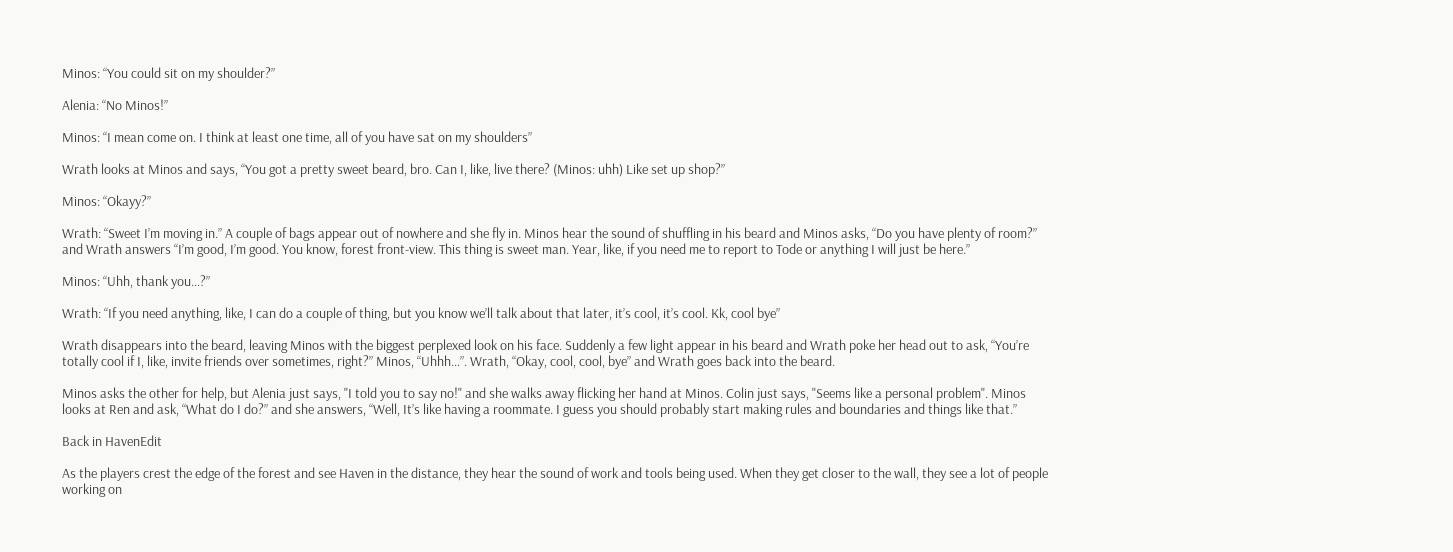Minos: “You could sit on my shoulder?”

Alenia: “No Minos!”

Minos: “I mean come on. I think at least one time, all of you have sat on my shoulders”

Wrath looks at Minos and says, “You got a pretty sweet beard, bro. Can I, like, live there? (Minos: uhh) Like set up shop?”

Minos: “Okayy?”

Wrath: “Sweet I’m moving in.” A couple of bags appear out of nowhere and she fly in. Minos hear the sound of shuffling in his beard and Minos asks, “Do you have plenty of room?” and Wrath answers “I’m good, I’m good. You know, forest front-view. This thing is sweet man. Year, like, if you need me to report to Tode or anything I will just be here.”

Minos: “Uhh, thank you…?”

Wrath: “If you need anything, like, I can do a couple of thing, but you know we’ll talk about that later, it’s cool, it’s cool. Kk, cool bye”

Wrath disappears into the beard, leaving Minos with the biggest perplexed look on his face. Suddenly a few light appear in his beard and Wrath poke her head out to ask, “You’re totally cool if I, like, invite friends over sometimes, right?” Minos, “Uhhh…”. Wrath, “Okay, cool, cool, bye” and Wrath goes back into the beard.

Minos asks the other for help, but Alenia just says, "I told you to say no!" and she walks away flicking her hand at Minos. Colin just says, "Seems like a personal problem". Minos looks at Ren and ask, “What do I do?” and she answers, “Well, It’s like having a roommate. I guess you should probably start making rules and boundaries and things like that.”

Back in HavenEdit

As the players crest the edge of the forest and see Haven in the distance, they hear the sound of work and tools being used. When they get closer to the wall, they see a lot of people working on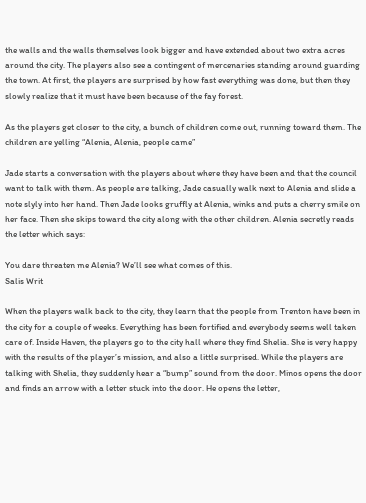the walls and the walls themselves look bigger and have extended about two extra acres around the city. The players also see a contingent of mercenaries standing around guarding the town. At first, the players are surprised by how fast everything was done, but then they slowly realize that it must have been because of the fay forest.

As the players get closer to the city, a bunch of children come out, running toward them. The children are yelling “Alenia, Alenia, people came”

Jade starts a conversation with the players about where they have been and that the council want to talk with them. As people are talking, Jade casually walk next to Alenia and slide a note slyly into her hand. Then Jade looks gruffly at Alenia, winks and puts a cherry smile on her face. Then she skips toward the city along with the other children. Alenia secretly reads the letter which says:

You dare threaten me Alenia? We’ll see what comes of this.
Salis Writ

When the players walk back to the city, they learn that the people from Trenton have been in the city for a couple of weeks. Everything has been fortified and everybody seems well taken care of. Inside Haven, the players go to the city hall where they find Shelia. She is very happy with the results of the player’s mission, and also a little surprised. While the players are talking with Shelia, they suddenly hear a “bump” sound from the door. Minos opens the door and finds an arrow with a letter stuck into the door. He opens the letter,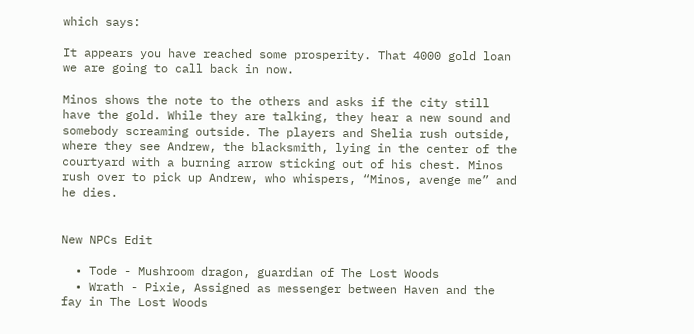which says:

It appears you have reached some prosperity. That 4000 gold loan we are going to call back in now.

Minos shows the note to the others and asks if the city still have the gold. While they are talking, they hear a new sound and somebody screaming outside. The players and Shelia rush outside, where they see Andrew, the blacksmith, lying in the center of the courtyard with a burning arrow sticking out of his chest. Minos rush over to pick up Andrew, who whispers, “Minos, avenge me” and he dies.


New NPCs Edit

  • Tode - Mushroom dragon, guardian of The Lost Woods
  • Wrath - Pixie, Assigned as messenger between Haven and the fay in The Lost Woods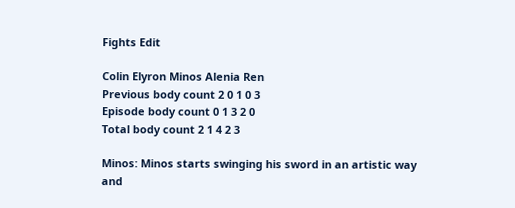Fights Edit

Colin Elyron Minos Alenia Ren
Previous body count 2 0 1 0 3
Episode body count 0 1 3 2 0
Total body count 2 1 4 2 3

Minos: Minos starts swinging his sword in an artistic way and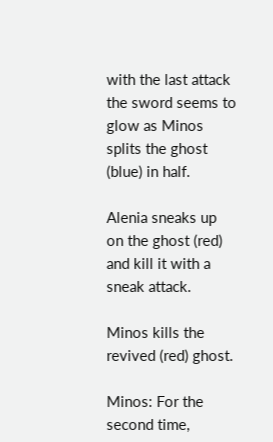with the last attack the sword seems to glow as Minos splits the ghost (blue) in half.

Alenia sneaks up on the ghost (red) and kill it with a sneak attack.

Minos kills the revived (red) ghost.

Minos: For the second time,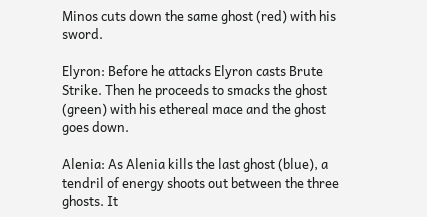Minos cuts down the same ghost (red) with his sword.

Elyron: Before he attacks Elyron casts Brute Strike. Then he proceeds to smacks the ghost (green) with his ethereal mace and the ghost goes down.

Alenia: As Alenia kills the last ghost (blue), a tendril of energy shoots out between the three ghosts. It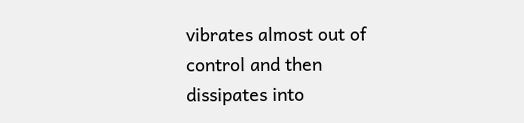vibrates almost out of control and then dissipates into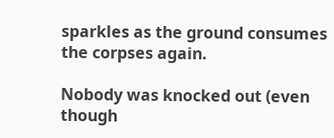sparkles as the ground consumes the corpses again.

Nobody was knocked out (even though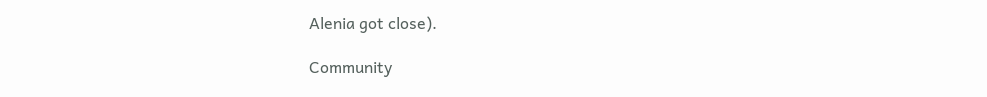Alenia got close).

Community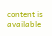content is available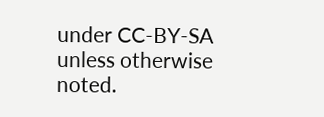under CC-BY-SA unless otherwise noted.